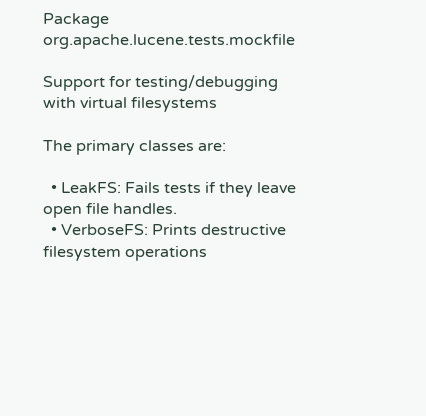Package org.apache.lucene.tests.mockfile

Support for testing/debugging with virtual filesystems

The primary classes are:

  • LeakFS: Fails tests if they leave open file handles.
  • VerboseFS: Prints destructive filesystem operations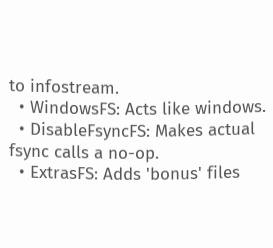to infostream.
  • WindowsFS: Acts like windows.
  • DisableFsyncFS: Makes actual fsync calls a no-op.
  • ExtrasFS: Adds 'bonus' files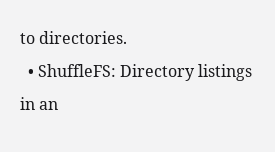to directories.
  • ShuffleFS: Directory listings in an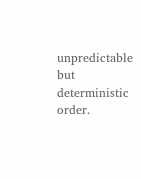unpredictable but deterministic order.